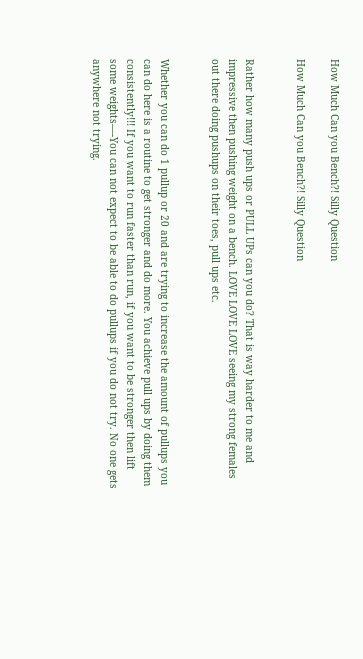How Much Can you Bench?! Silly Question

How Much Can you Bench?! Silly Question


Rather how many push ups or PULL UPs can you do? That is way harder to me and impressive then pushing weight on a bench. LOVE LOVE LOVE seeing my strong females out there doing pushups on their toes, pull ups etc.


Whether you can do 1 pullup or 20 and are trying to increase the amount of pullups you can do here is a routine to get stronger and do more. You achieve pull ups by doing them consistently!!! If you want to run faster than run, if you want to be stronger then lift some weights—-You can not expect to be able to do pullups if you do not try. No one gets anywhere not trying.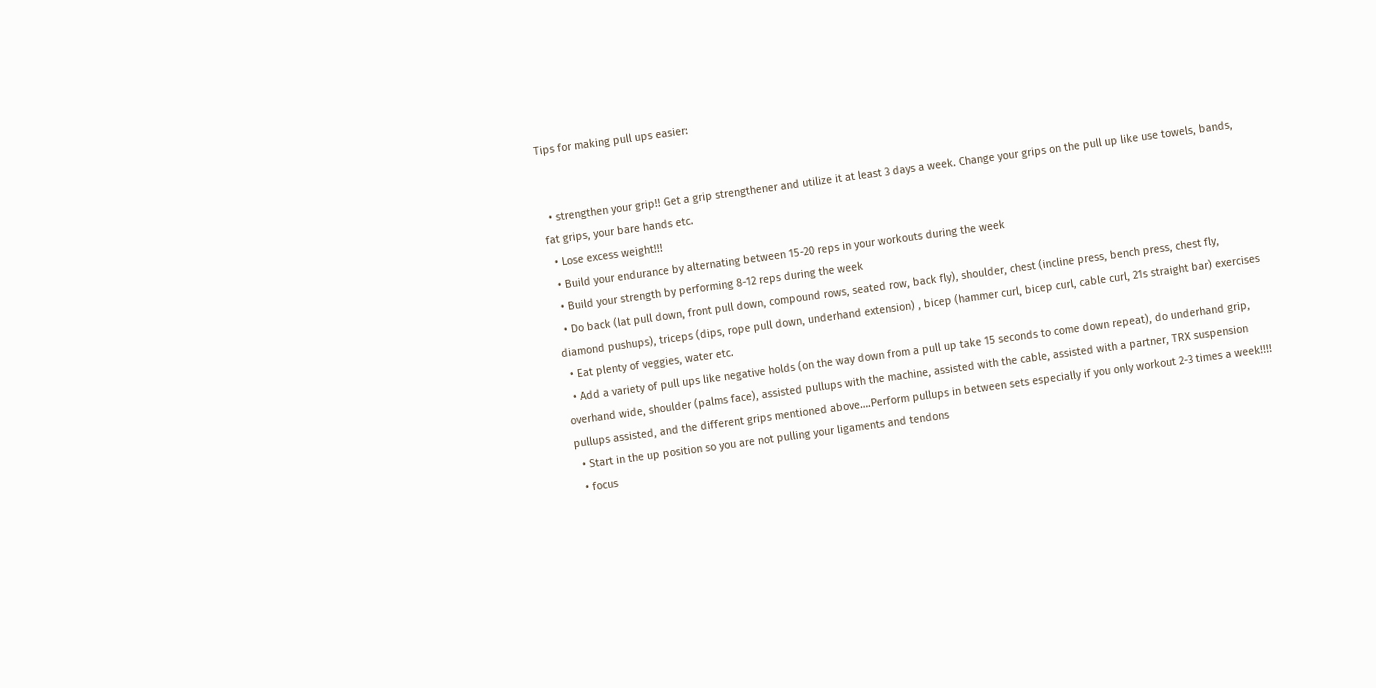Tips for making pull ups easier:


  • strengthen your grip!! Get a grip strengthener and utilize it at least 3 days a week. Change your grips on the pull up like use towels, bands, fat grips, your bare hands etc.
  • Lose excess weight!!!
  • Build your endurance by alternating between 15-20 reps in your workouts during the week
  • Build your strength by performing 8-12 reps during the week
  • Do back (lat pull down, front pull down, compound rows, seated row, back fly), shoulder, chest (incline press, bench press, chest fly, diamond pushups), triceps (dips, rope pull down, underhand extension) , bicep (hammer curl, bicep curl, cable curl, 21s straight bar) exercises
  • Eat plenty of veggies, water etc.
  • Add a variety of pull ups like negative holds (on the way down from a pull up take 15 seconds to come down repeat), do underhand grip, overhand wide, shoulder (palms face), assisted pullups with the machine, assisted with the cable, assisted with a partner, TRX suspension pullups assisted, and the different grips mentioned above….Perform pullups in between sets especially if you only workout 2-3 times a week!!!!
  • Start in the up position so you are not pulling your ligaments and tendons
  • focus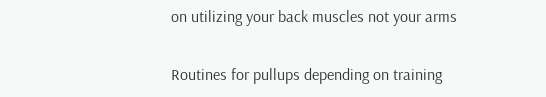on utilizing your back muscles not your arms

Routines for pullups depending on training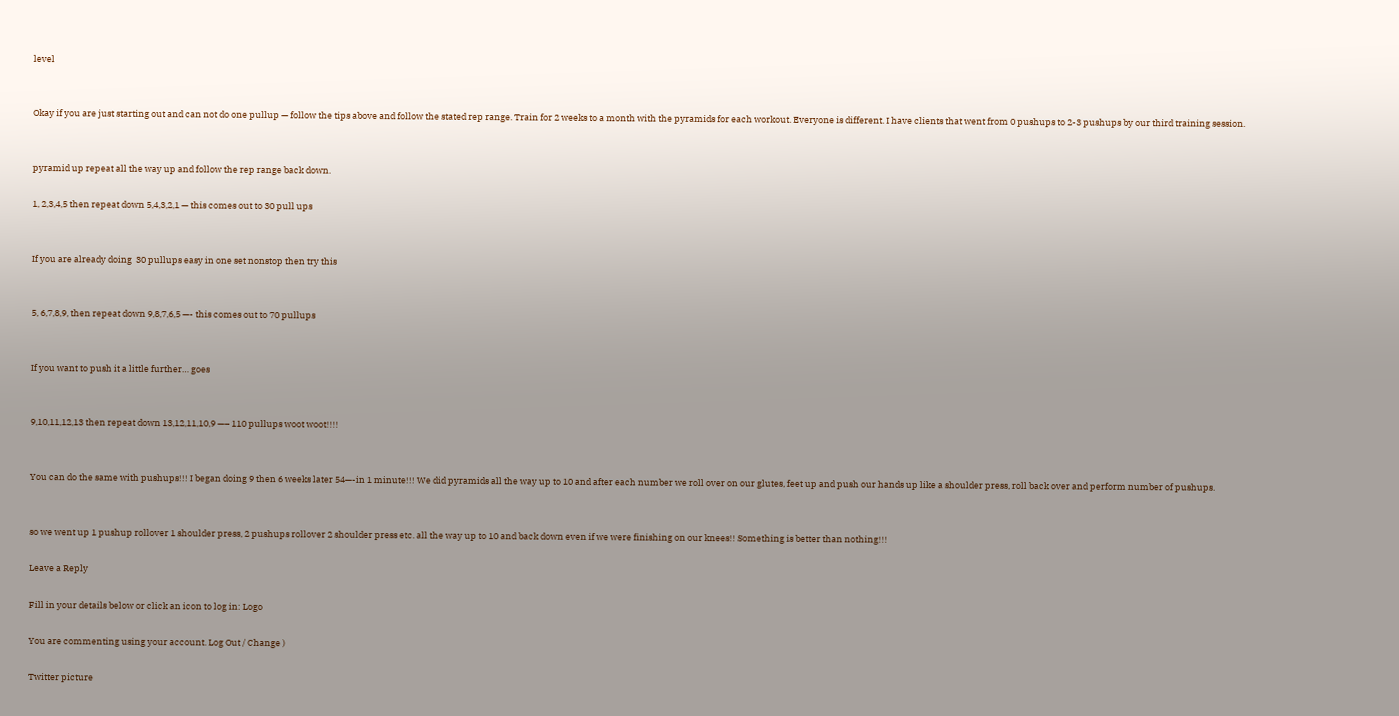level


Okay if you are just starting out and can not do one pullup — follow the tips above and follow the stated rep range. Train for 2 weeks to a month with the pyramids for each workout. Everyone is different. I have clients that went from 0 pushups to 2-3 pushups by our third training session.


pyramid up repeat all the way up and follow the rep range back down.

1, 2,3,4,5 then repeat down 5,4,3,2,1 — this comes out to 30 pull ups


If you are already doing  30 pullups easy in one set nonstop then try this


5, 6,7,8,9, then repeat down 9,8,7,6,5 —- this comes out to 70 pullups


If you want to push it a little further… goes


9,10,11,12,13 then repeat down 13,12,11,10,9 —– 110 pullups woot woot!!!!


You can do the same with pushups!!! I began doing 9 then 6 weeks later 54—-in 1 minute!!! We did pyramids all the way up to 10 and after each number we roll over on our glutes, feet up and push our hands up like a shoulder press, roll back over and perform number of pushups.


so we went up 1 pushup rollover 1 shoulder press, 2 pushups rollover 2 shoulder press etc. all the way up to 10 and back down even if we were finishing on our knees!! Something is better than nothing!!!

Leave a Reply

Fill in your details below or click an icon to log in: Logo

You are commenting using your account. Log Out / Change )

Twitter picture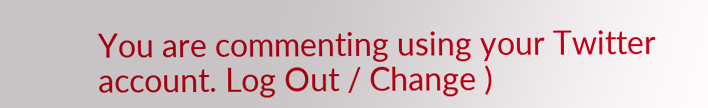You are commenting using your Twitter account. Log Out / Change )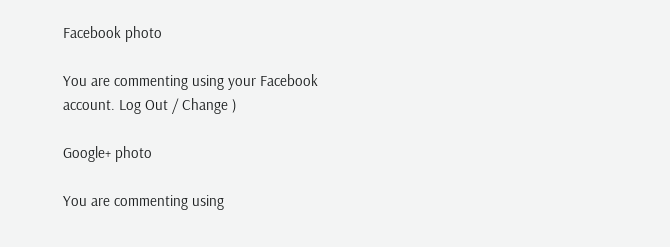Facebook photo

You are commenting using your Facebook account. Log Out / Change )

Google+ photo

You are commenting using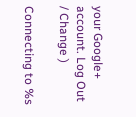your Google+ account. Log Out / Change )

Connecting to %s